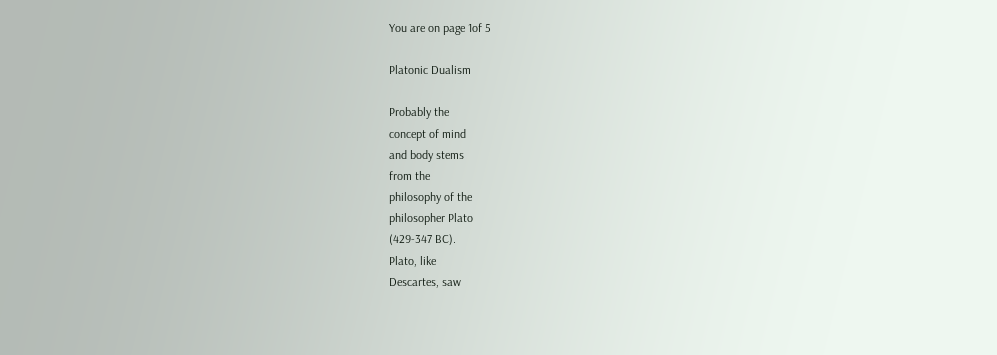You are on page 1of 5

Platonic Dualism

Probably the
concept of mind
and body stems
from the
philosophy of the
philosopher Plato
(429-347 BC).
Plato, like
Descartes, saw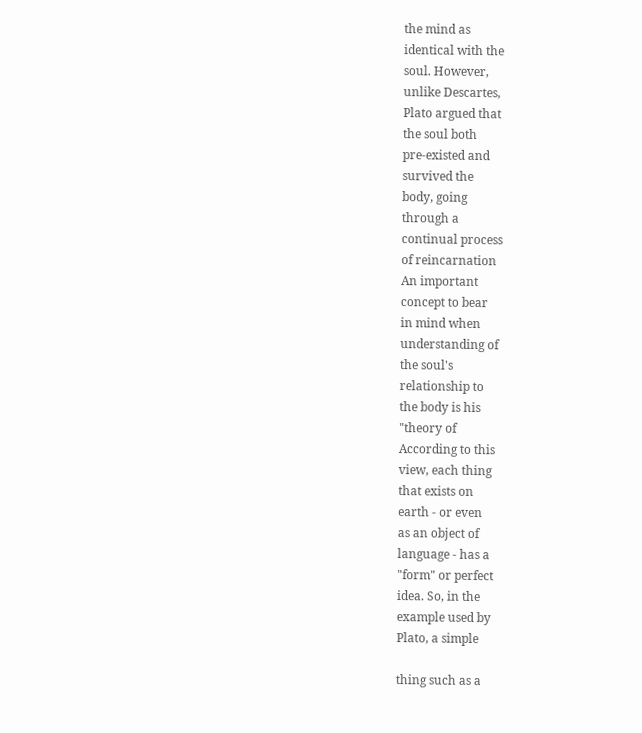the mind as
identical with the
soul. However,
unlike Descartes,
Plato argued that
the soul both
pre-existed and
survived the
body, going
through a
continual process
of reincarnation
An important
concept to bear
in mind when
understanding of
the soul's
relationship to
the body is his
"theory of
According to this
view, each thing
that exists on
earth - or even
as an object of
language - has a
"form" or perfect
idea. So, in the
example used by
Plato, a simple

thing such as a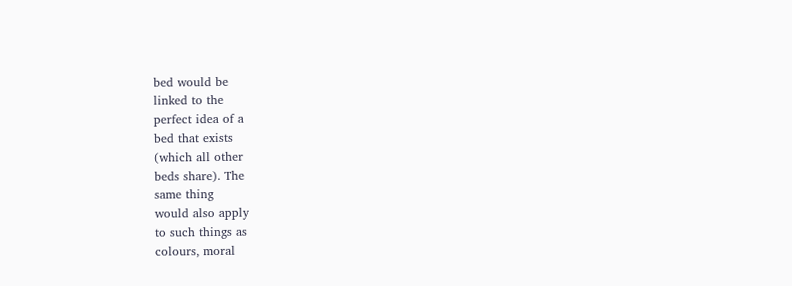bed would be
linked to the
perfect idea of a
bed that exists
(which all other
beds share). The
same thing
would also apply
to such things as
colours, moral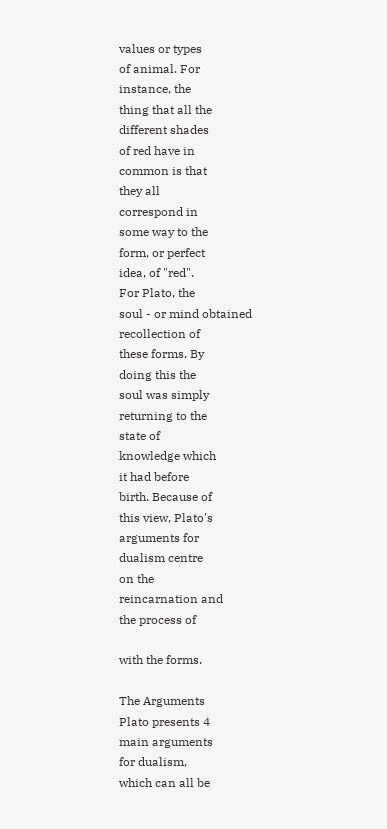values or types
of animal. For
instance, the
thing that all the
different shades
of red have in
common is that
they all
correspond in
some way to the
form, or perfect
idea, of "red".
For Plato, the
soul - or mind obtained
recollection of
these forms. By
doing this the
soul was simply
returning to the
state of
knowledge which
it had before
birth. Because of
this view, Plato's
arguments for
dualism centre
on the
reincarnation and
the process of

with the forms.

The Arguments
Plato presents 4
main arguments
for dualism,
which can all be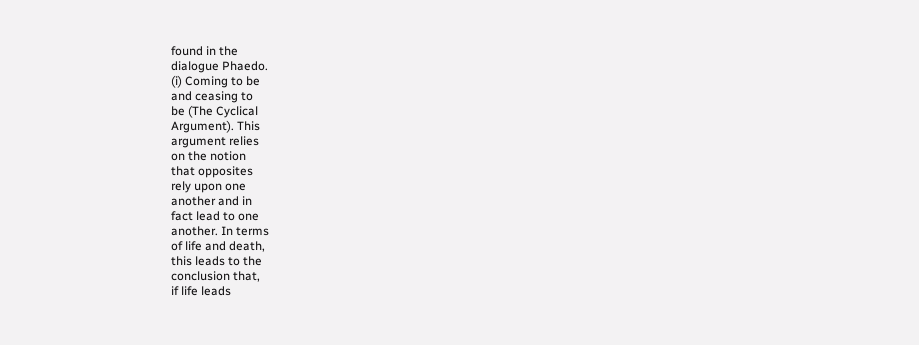found in the
dialogue Phaedo.
(i) Coming to be
and ceasing to
be (The Cyclical
Argument). This
argument relies
on the notion
that opposites
rely upon one
another and in
fact lead to one
another. In terms
of life and death,
this leads to the
conclusion that,
if life leads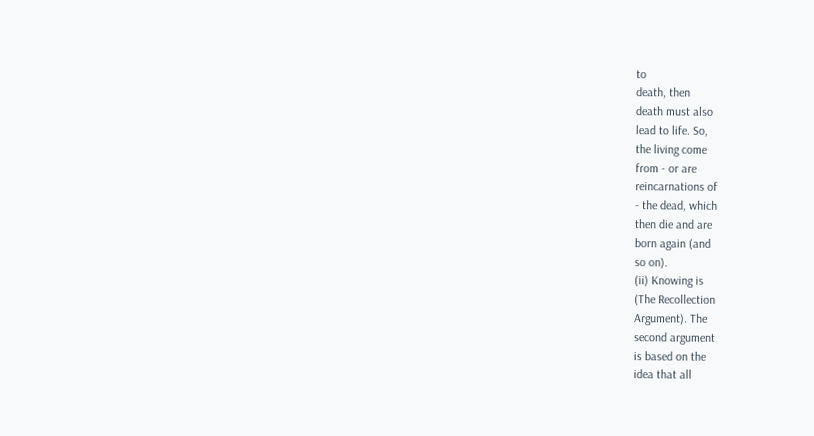to
death, then
death must also
lead to life. So,
the living come
from - or are
reincarnations of
- the dead, which
then die and are
born again (and
so on).
(ii) Knowing is
(The Recollection
Argument). The
second argument
is based on the
idea that all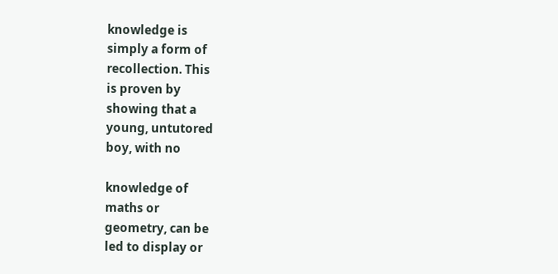knowledge is
simply a form of
recollection. This
is proven by
showing that a
young, untutored
boy, with no

knowledge of
maths or
geometry, can be
led to display or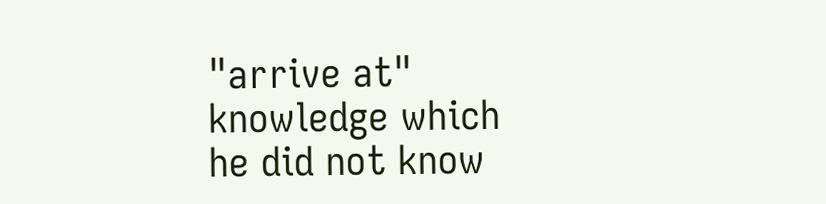"arrive at"
knowledge which
he did not know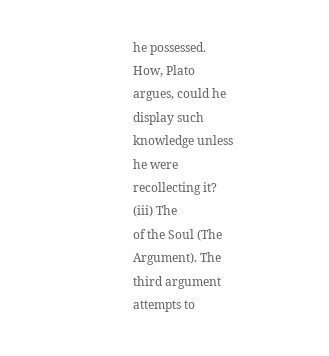he possessed.
How, Plato
argues, could he
display such
knowledge unless
he were
recollecting it?
(iii) The
of the Soul (The
Argument). The
third argument
attempts to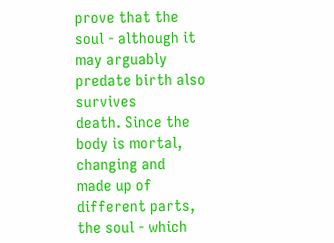prove that the
soul - although it
may arguably
predate birth also survives
death. Since the
body is mortal,
changing and
made up of
different parts,
the soul - which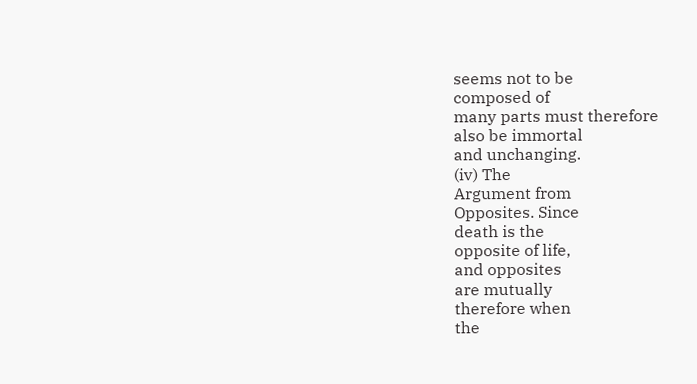seems not to be
composed of
many parts must therefore
also be immortal
and unchanging.
(iv) The
Argument from
Opposites. Since
death is the
opposite of life,
and opposites
are mutually
therefore when
the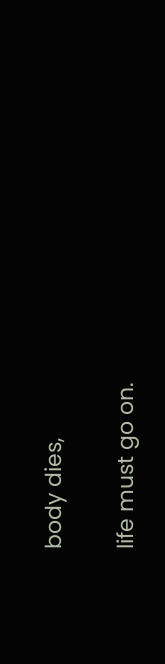body dies,

life must go on.